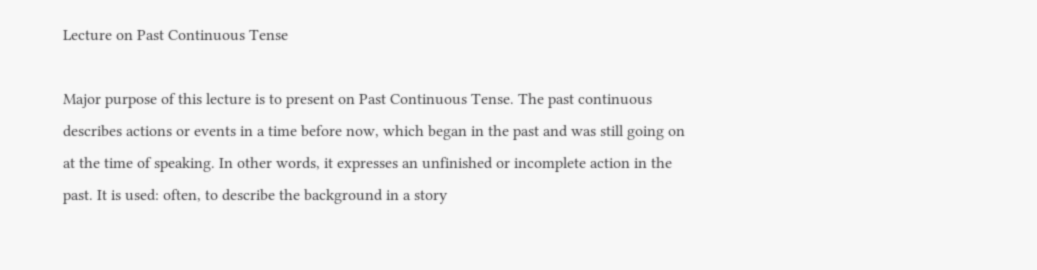Lecture on Past Continuous Tense

Major purpose of this lecture is to present on Past Continuous Tense. The past continuous describes actions or events in a time before now, which began in the past and was still going on at the time of speaking. In other words, it expresses an unfinished or incomplete action in the past. It is used: often, to describe the background in a story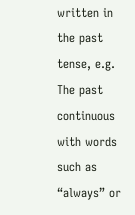written in the past tense, e.g. The past continuous with words such as “always” or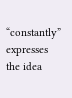“constantly” expresses the idea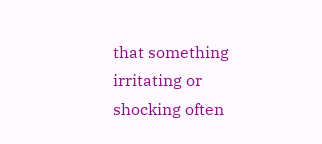that something irritating or shocking often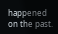happened on the past.